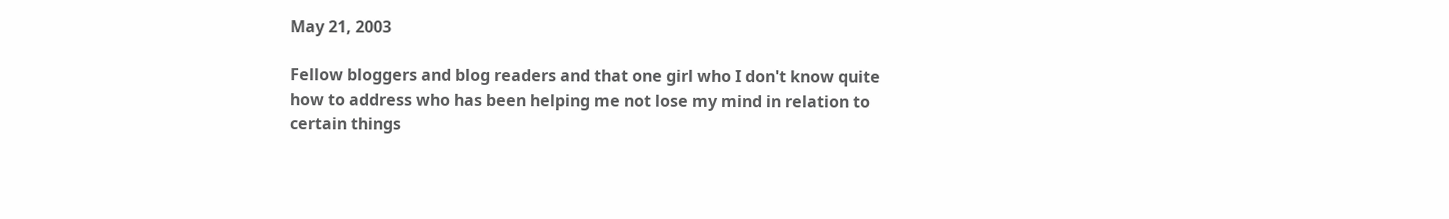May 21, 2003

Fellow bloggers and blog readers and that one girl who I don't know quite how to address who has been helping me not lose my mind in relation to certain things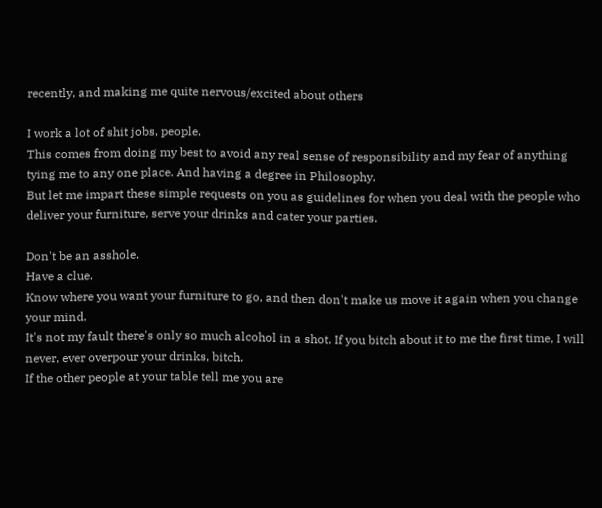recently, and making me quite nervous/excited about others

I work a lot of shit jobs, people.
This comes from doing my best to avoid any real sense of responsibility and my fear of anything tying me to any one place. And having a degree in Philosophy.
But let me impart these simple requests on you as guidelines for when you deal with the people who deliver your furniture, serve your drinks and cater your parties.

Don't be an asshole.
Have a clue.
Know where you want your furniture to go, and then don't make us move it again when you change your mind.
It's not my fault there's only so much alcohol in a shot. If you bitch about it to me the first time, I will never, ever overpour your drinks, bitch.
If the other people at your table tell me you are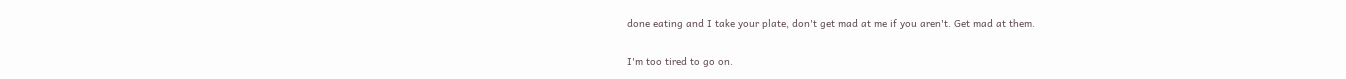done eating and I take your plate, don't get mad at me if you aren't. Get mad at them.

I'm too tired to go on.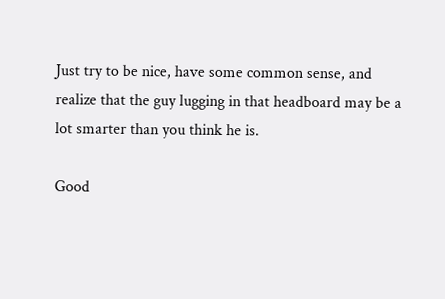Just try to be nice, have some common sense, and realize that the guy lugging in that headboard may be a lot smarter than you think he is.

Good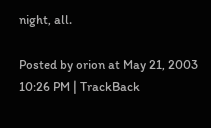night, all.

Posted by orion at May 21, 2003 10:26 PM | TrackBack